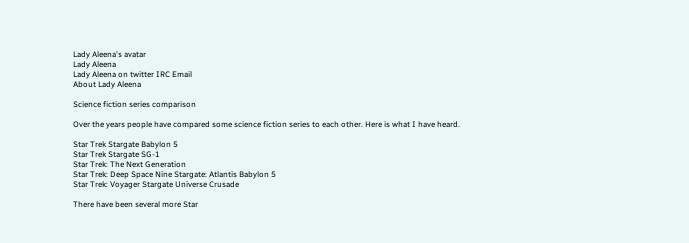Lady Aleena's avatar
Lady Aleena
Lady Aleena on twitter IRC Email
About Lady Aleena

Science fiction series comparison

Over the years people have compared some science fiction series to each other. Here is what I have heard.

Star Trek Stargate Babylon 5
Star Trek Stargate SG-1
Star Trek: The Next Generation
Star Trek: Deep Space Nine Stargate: Atlantis Babylon 5
Star Trek: Voyager Stargate Universe Crusade

There have been several more Star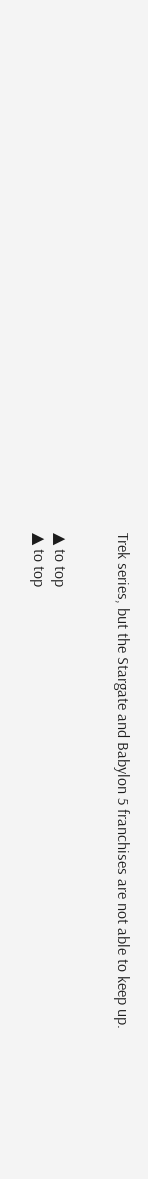Trek series, but the Stargate and Babylon 5 franchises are not able to keep up.


▲ to top
▲ to top